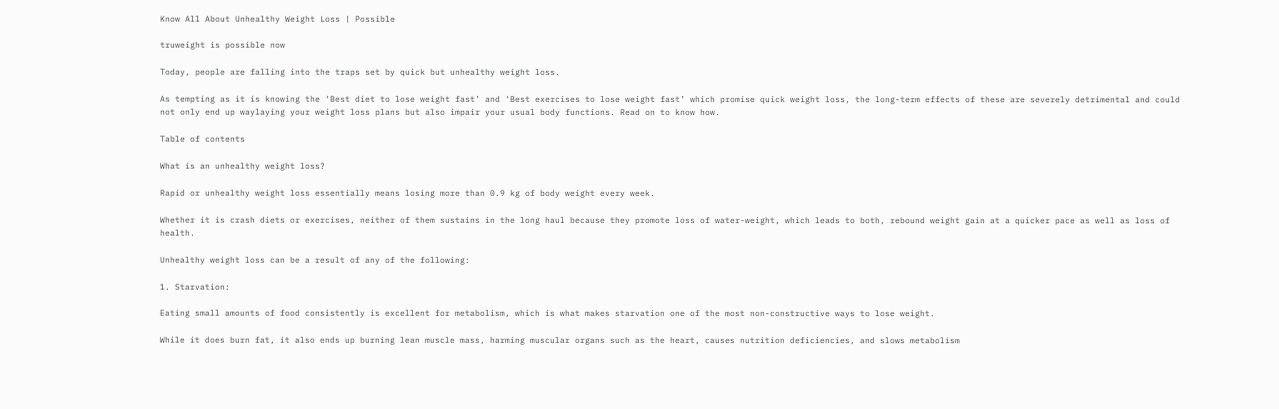Know All About Unhealthy Weight Loss | Possible

truweight is possible now

Today, people are falling into the traps set by quick but unhealthy weight loss.

As tempting as it is knowing the ‘Best diet to lose weight fast’ and ‘Best exercises to lose weight fast’ which promise quick weight loss, the long-term effects of these are severely detrimental and could not only end up waylaying your weight loss plans but also impair your usual body functions. Read on to know how.

Table of contents

What is an unhealthy weight loss?

Rapid or unhealthy weight loss essentially means losing more than 0.9 kg of body weight every week.

Whether it is crash diets or exercises, neither of them sustains in the long haul because they promote loss of water-weight, which leads to both, rebound weight gain at a quicker pace as well as loss of health.

Unhealthy weight loss can be a result of any of the following:

1. Starvation:

Eating small amounts of food consistently is excellent for metabolism, which is what makes starvation one of the most non-constructive ways to lose weight.

While it does burn fat, it also ends up burning lean muscle mass, harming muscular organs such as the heart, causes nutrition deficiencies, and slows metabolism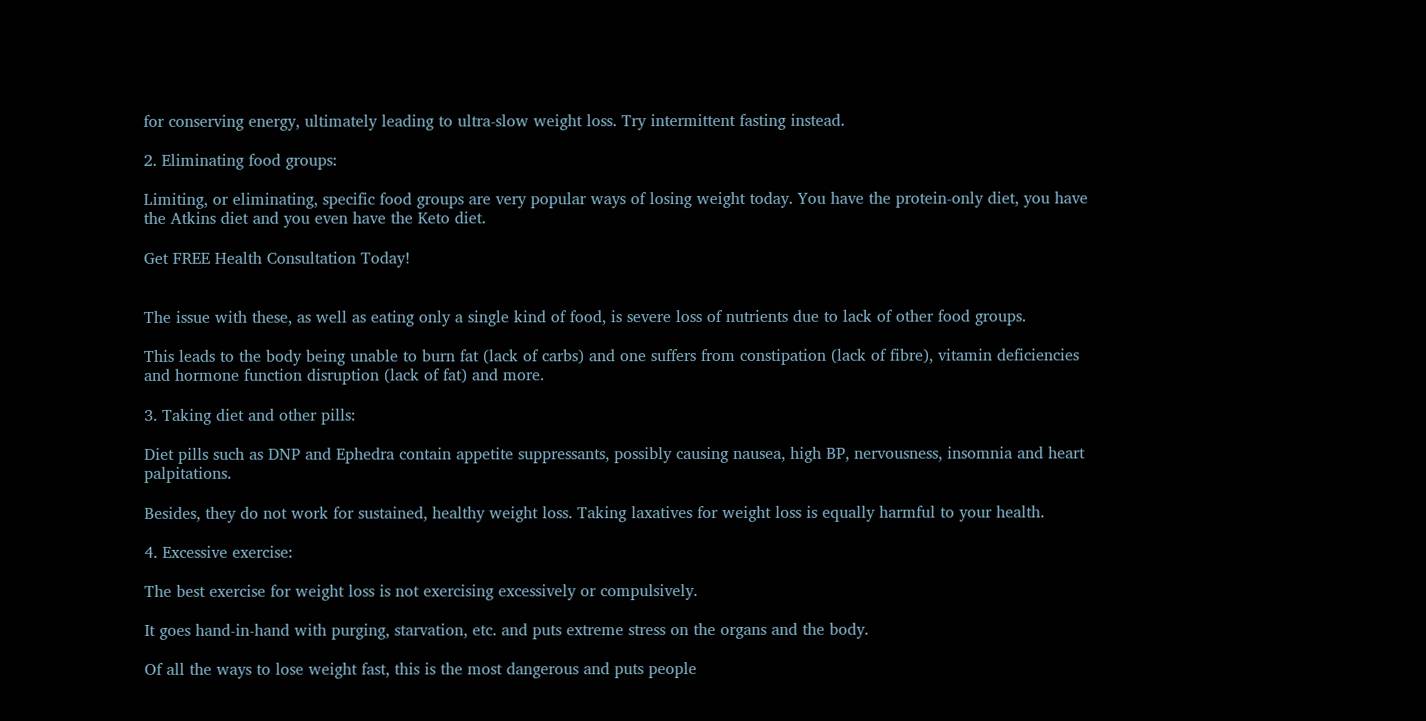for conserving energy, ultimately leading to ultra-slow weight loss. Try intermittent fasting instead.

2. Eliminating food groups:

Limiting, or eliminating, specific food groups are very popular ways of losing weight today. You have the protein-only diet, you have the Atkins diet and you even have the Keto diet.

Get FREE Health Consultation Today!


The issue with these, as well as eating only a single kind of food, is severe loss of nutrients due to lack of other food groups.

This leads to the body being unable to burn fat (lack of carbs) and one suffers from constipation (lack of fibre), vitamin deficiencies and hormone function disruption (lack of fat) and more.

3. Taking diet and other pills:

Diet pills such as DNP and Ephedra contain appetite suppressants, possibly causing nausea, high BP, nervousness, insomnia and heart palpitations.

Besides, they do not work for sustained, healthy weight loss. Taking laxatives for weight loss is equally harmful to your health.

4. Excessive exercise:

The best exercise for weight loss is not exercising excessively or compulsively.

It goes hand-in-hand with purging, starvation, etc. and puts extreme stress on the organs and the body.

Of all the ways to lose weight fast, this is the most dangerous and puts people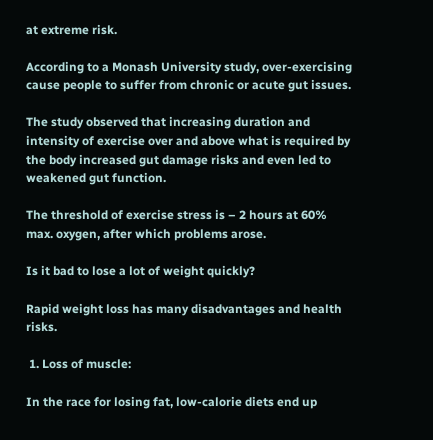at extreme risk.

According to a Monash University study, over-exercising cause people to suffer from chronic or acute gut issues.

The study observed that increasing duration and intensity of exercise over and above what is required by the body increased gut damage risks and even led to weakened gut function.

The threshold of exercise stress is – 2 hours at 60% max. oxygen, after which problems arose.

Is it bad to lose a lot of weight quickly?

Rapid weight loss has many disadvantages and health risks.

 1. Loss of muscle:

In the race for losing fat, low-calorie diets end up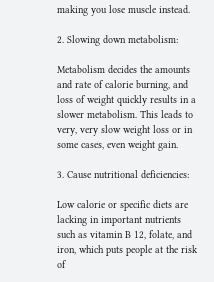making you lose muscle instead.

2. Slowing down metabolism:

Metabolism decides the amounts and rate of calorie burning, and loss of weight quickly results in a slower metabolism. This leads to very, very slow weight loss or in some cases, even weight gain.

3. Cause nutritional deficiencies:

Low calorie or specific diets are lacking in important nutrients such as vitamin B 12, folate, and iron, which puts people at the risk of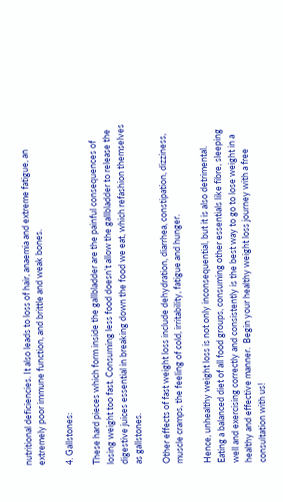nutritional deficiencies. It also leads to loss of hair, anaemia and extreme fatigue, an extremely poor immune function, and brittle and weak bones.

4. Gallstones:

These hard pieces which form inside the gallbladder are the painful consequences of losing weight too fast. Consuming less food doesn’t allow the gallbladder to release the digestive juices essential in breaking down the food we eat, which refashion themselves as gallstones.

Other effects of fast weight loss include dehydration, diarrhea, constipation, dizziness, muscle cramps, the feeling of cold, irritability, fatigue and hunger.

Hence, unhealthy weight loss is not only inconsequential, but it is also detrimental. Eating a balanced diet of all food groups, consuming other essentials like fibre, sleeping well and exercising correctly and consistently is the best way to go to lose weight in a healthy and effective manner.  Begin your healthy weight loss journey with a free consultation with us!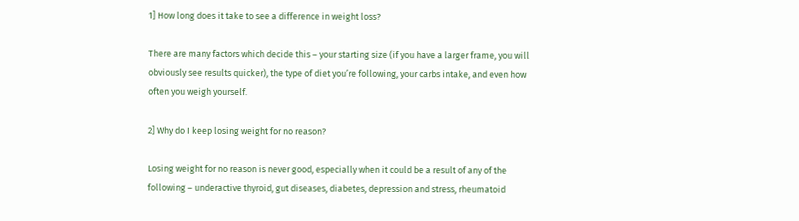1] How long does it take to see a difference in weight loss?

There are many factors which decide this – your starting size (if you have a larger frame, you will obviously see results quicker), the type of diet you’re following, your carbs intake, and even how often you weigh yourself.

2] Why do I keep losing weight for no reason?

Losing weight for no reason is never good, especially when it could be a result of any of the following – underactive thyroid, gut diseases, diabetes, depression and stress, rheumatoid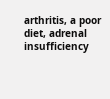arthritis, a poor diet, adrenal insufficiency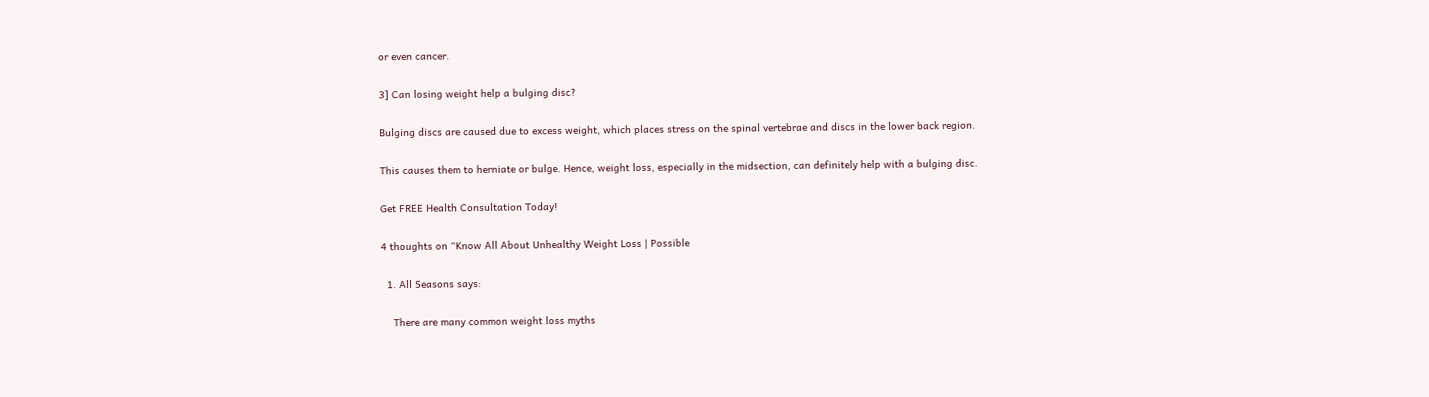or even cancer.

3] Can losing weight help a bulging disc?

Bulging discs are caused due to excess weight, which places stress on the spinal vertebrae and discs in the lower back region.

This causes them to herniate or bulge. Hence, weight loss, especially in the midsection, can definitely help with a bulging disc.

Get FREE Health Consultation Today!

4 thoughts on “Know All About Unhealthy Weight Loss | Possible

  1. All Seasons says:

    There are many common weight loss myths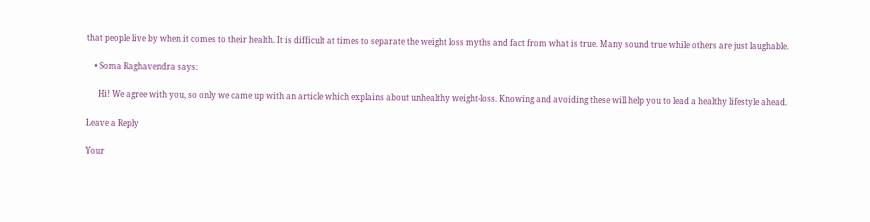that people live by when it comes to their health. It is difficult at times to separate the weight loss myths and fact from what is true. Many sound true while others are just laughable.

    • Soma Raghavendra says:

      Hi! We agree with you, so only we came up with an article which explains about unhealthy weight-loss. Knowing and avoiding these will help you to lead a healthy lifestyle ahead.

Leave a Reply

Your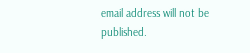email address will not be published.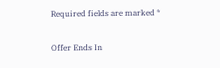Required fields are marked *

Offer Ends In